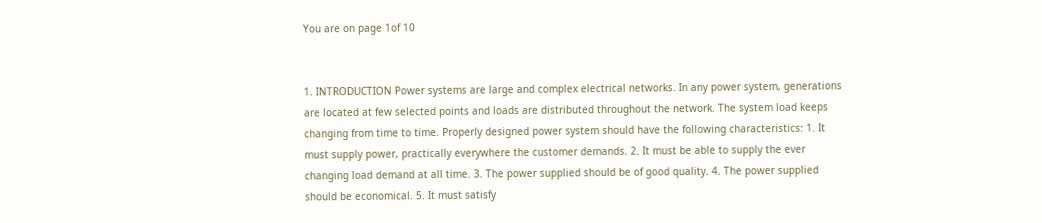You are on page 1of 10


1. INTRODUCTION Power systems are large and complex electrical networks. In any power system, generations are located at few selected points and loads are distributed throughout the network. The system load keeps changing from time to time. Properly designed power system should have the following characteristics: 1. It must supply power, practically everywhere the customer demands. 2. It must be able to supply the ever changing load demand at all time. 3. The power supplied should be of good quality. 4. The power supplied should be economical. 5. It must satisfy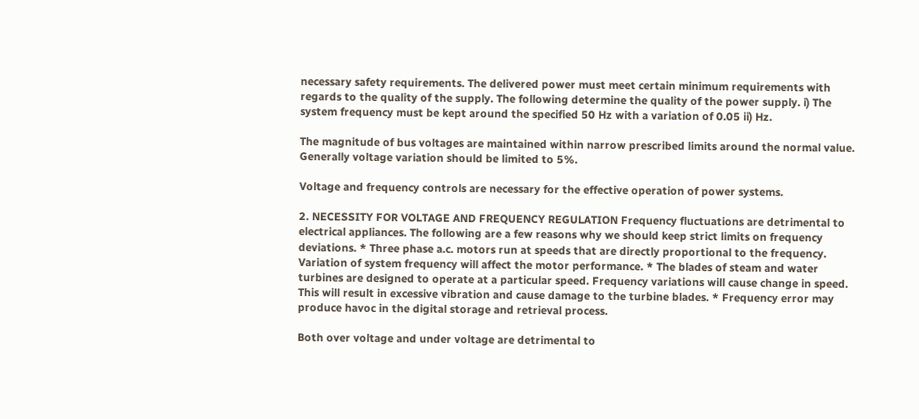necessary safety requirements. The delivered power must meet certain minimum requirements with regards to the quality of the supply. The following determine the quality of the power supply. i) The system frequency must be kept around the specified 50 Hz with a variation of 0.05 ii) Hz.

The magnitude of bus voltages are maintained within narrow prescribed limits around the normal value. Generally voltage variation should be limited to 5%.

Voltage and frequency controls are necessary for the effective operation of power systems.

2. NECESSITY FOR VOLTAGE AND FREQUENCY REGULATION Frequency fluctuations are detrimental to electrical appliances. The following are a few reasons why we should keep strict limits on frequency deviations. * Three phase a.c. motors run at speeds that are directly proportional to the frequency. Variation of system frequency will affect the motor performance. * The blades of steam and water turbines are designed to operate at a particular speed. Frequency variations will cause change in speed. This will result in excessive vibration and cause damage to the turbine blades. * Frequency error may produce havoc in the digital storage and retrieval process.

Both over voltage and under voltage are detrimental to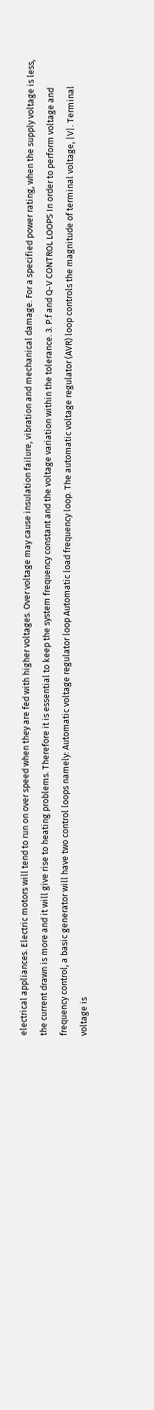electrical appliances. Electric motors will tend to run on over speed when they are fed with higher voltages. Over voltage may cause insulation failure, vibration and mechanical damage. For a specified power rating, when the supply voltage is less, the current drawn is more and it will give rise to heating problems. Therefore it is essential to keep the system frequency constant and the voltage variation within the tolerance. 3. P.f and Q-V CONTROL LOOPS In order to perform voltage and frequency control, a basic generator will have two control loops namely: Automatic voltage regulator loop Automatic load frequency loop. The automatic voltage regulator (AVR) loop controls the magnitude of terminal voltage, |V|. Terminal voltage is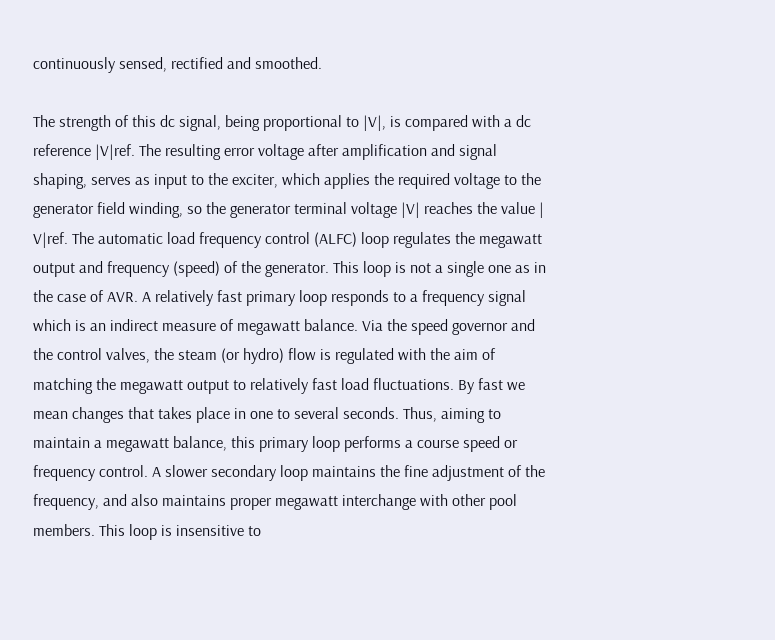continuously sensed, rectified and smoothed.

The strength of this dc signal, being proportional to |V|, is compared with a dc reference |V|ref. The resulting error voltage after amplification and signal shaping, serves as input to the exciter, which applies the required voltage to the generator field winding, so the generator terminal voltage |V| reaches the value | V|ref. The automatic load frequency control (ALFC) loop regulates the megawatt output and frequency (speed) of the generator. This loop is not a single one as in the case of AVR. A relatively fast primary loop responds to a frequency signal which is an indirect measure of megawatt balance. Via the speed governor and the control valves, the steam (or hydro) flow is regulated with the aim of matching the megawatt output to relatively fast load fluctuations. By fast we mean changes that takes place in one to several seconds. Thus, aiming to maintain a megawatt balance, this primary loop performs a course speed or frequency control. A slower secondary loop maintains the fine adjustment of the frequency, and also maintains proper megawatt interchange with other pool members. This loop is insensitive to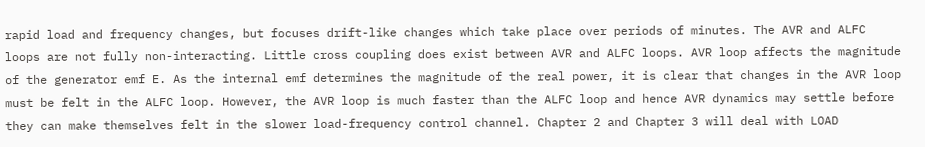rapid load and frequency changes, but focuses drift-like changes which take place over periods of minutes. The AVR and ALFC loops are not fully non-interacting. Little cross coupling does exist between AVR and ALFC loops. AVR loop affects the magnitude of the generator emf E. As the internal emf determines the magnitude of the real power, it is clear that changes in the AVR loop must be felt in the ALFC loop. However, the AVR loop is much faster than the ALFC loop and hence AVR dynamics may settle before they can make themselves felt in the slower load-frequency control channel. Chapter 2 and Chapter 3 will deal with LOAD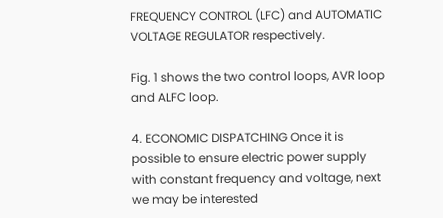FREQUENCY CONTROL (LFC) and AUTOMATIC VOLTAGE REGULATOR respectively.

Fig. 1 shows the two control loops, AVR loop and ALFC loop.

4. ECONOMIC DISPATCHING Once it is possible to ensure electric power supply with constant frequency and voltage, next we may be interested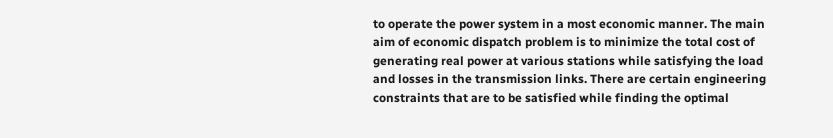to operate the power system in a most economic manner. The main aim of economic dispatch problem is to minimize the total cost of generating real power at various stations while satisfying the load and losses in the transmission links. There are certain engineering constraints that are to be satisfied while finding the optimal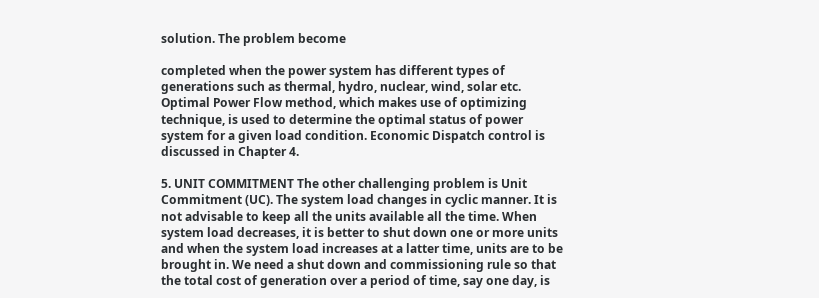solution. The problem become

completed when the power system has different types of generations such as thermal, hydro, nuclear, wind, solar etc. Optimal Power Flow method, which makes use of optimizing technique, is used to determine the optimal status of power system for a given load condition. Economic Dispatch control is discussed in Chapter 4.

5. UNIT COMMITMENT The other challenging problem is Unit Commitment (UC). The system load changes in cyclic manner. It is not advisable to keep all the units available all the time. When system load decreases, it is better to shut down one or more units and when the system load increases at a latter time, units are to be brought in. We need a shut down and commissioning rule so that the total cost of generation over a period of time, say one day, is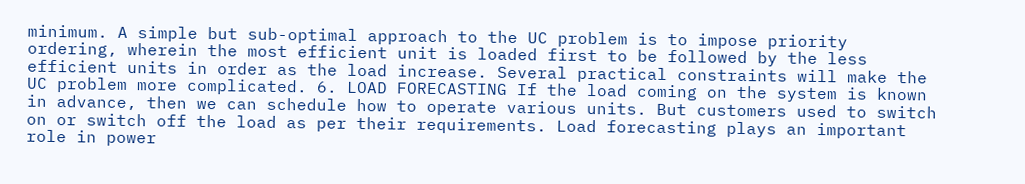minimum. A simple but sub-optimal approach to the UC problem is to impose priority ordering, wherein the most efficient unit is loaded first to be followed by the less efficient units in order as the load increase. Several practical constraints will make the UC problem more complicated. 6. LOAD FORECASTING If the load coming on the system is known in advance, then we can schedule how to operate various units. But customers used to switch on or switch off the load as per their requirements. Load forecasting plays an important role in power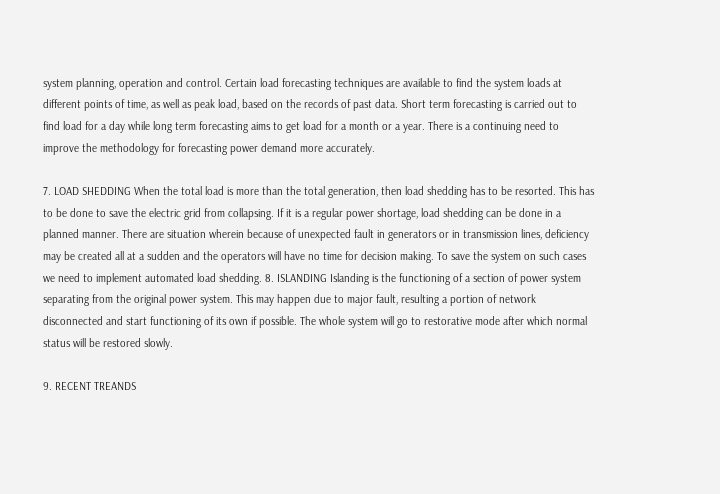system planning, operation and control. Certain load forecasting techniques are available to find the system loads at different points of time, as well as peak load, based on the records of past data. Short term forecasting is carried out to find load for a day while long term forecasting aims to get load for a month or a year. There is a continuing need to improve the methodology for forecasting power demand more accurately.

7. LOAD SHEDDING When the total load is more than the total generation, then load shedding has to be resorted. This has to be done to save the electric grid from collapsing. If it is a regular power shortage, load shedding can be done in a planned manner. There are situation wherein because of unexpected fault in generators or in transmission lines, deficiency may be created all at a sudden and the operators will have no time for decision making. To save the system on such cases we need to implement automated load shedding. 8. ISLANDING Islanding is the functioning of a section of power system separating from the original power system. This may happen due to major fault, resulting a portion of network disconnected and start functioning of its own if possible. The whole system will go to restorative mode after which normal status will be restored slowly.

9. RECENT TREANDS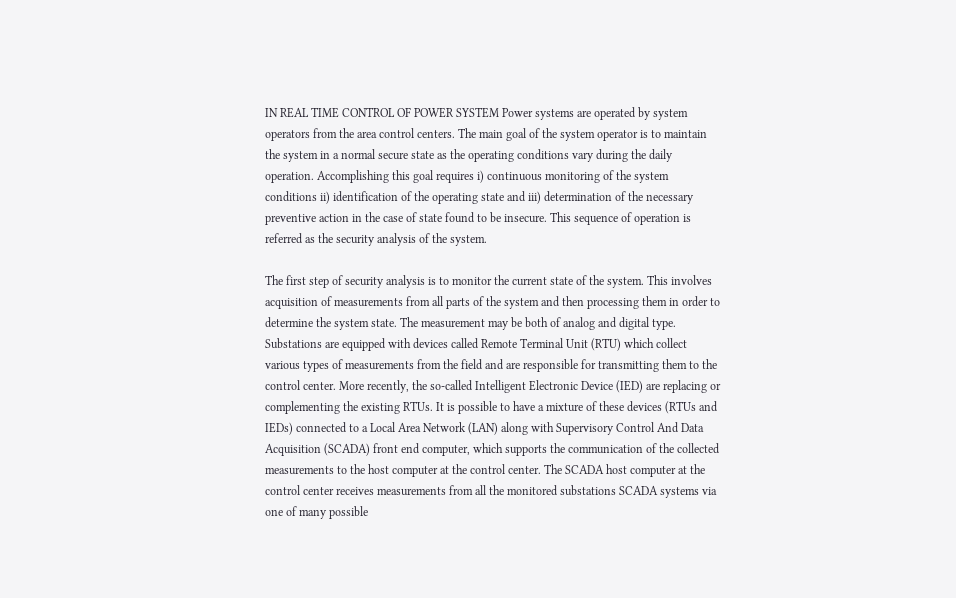IN REAL TIME CONTROL OF POWER SYSTEM Power systems are operated by system operators from the area control centers. The main goal of the system operator is to maintain the system in a normal secure state as the operating conditions vary during the daily operation. Accomplishing this goal requires i) continuous monitoring of the system conditions ii) identification of the operating state and iii) determination of the necessary preventive action in the case of state found to be insecure. This sequence of operation is referred as the security analysis of the system.

The first step of security analysis is to monitor the current state of the system. This involves acquisition of measurements from all parts of the system and then processing them in order to determine the system state. The measurement may be both of analog and digital type. Substations are equipped with devices called Remote Terminal Unit (RTU) which collect various types of measurements from the field and are responsible for transmitting them to the control center. More recently, the so-called Intelligent Electronic Device (IED) are replacing or complementing the existing RTUs. It is possible to have a mixture of these devices (RTUs and IEDs) connected to a Local Area Network (LAN) along with Supervisory Control And Data Acquisition (SCADA) front end computer, which supports the communication of the collected measurements to the host computer at the control center. The SCADA host computer at the control center receives measurements from all the monitored substations SCADA systems via one of many possible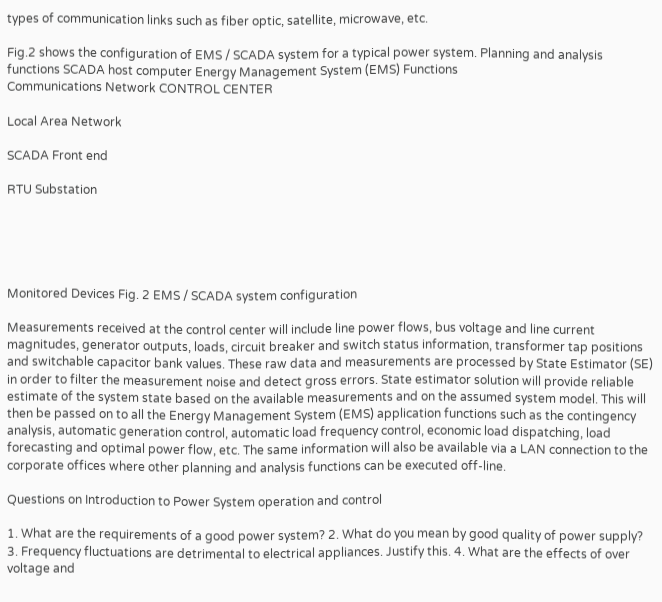types of communication links such as fiber optic, satellite, microwave, etc.

Fig.2 shows the configuration of EMS / SCADA system for a typical power system. Planning and analysis functions SCADA host computer Energy Management System (EMS) Functions
Communications Network CONTROL CENTER

Local Area Network

SCADA Front end

RTU Substation





Monitored Devices Fig. 2 EMS / SCADA system configuration

Measurements received at the control center will include line power flows, bus voltage and line current magnitudes, generator outputs, loads, circuit breaker and switch status information, transformer tap positions and switchable capacitor bank values. These raw data and measurements are processed by State Estimator (SE) in order to filter the measurement noise and detect gross errors. State estimator solution will provide reliable estimate of the system state based on the available measurements and on the assumed system model. This will then be passed on to all the Energy Management System (EMS) application functions such as the contingency analysis, automatic generation control, automatic load frequency control, economic load dispatching, load forecasting and optimal power flow, etc. The same information will also be available via a LAN connection to the corporate offices where other planning and analysis functions can be executed off-line.

Questions on Introduction to Power System operation and control

1. What are the requirements of a good power system? 2. What do you mean by good quality of power supply? 3. Frequency fluctuations are detrimental to electrical appliances. Justify this. 4. What are the effects of over voltage and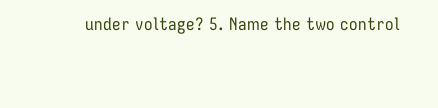under voltage? 5. Name the two control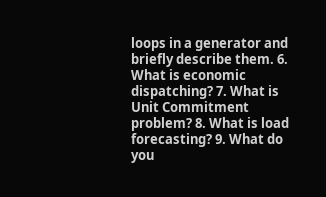loops in a generator and briefly describe them. 6. What is economic dispatching? 7. What is Unit Commitment problem? 8. What is load forecasting? 9. What do you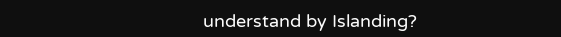understand by Islanding?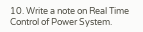10. Write a note on Real Time Control of Power System.